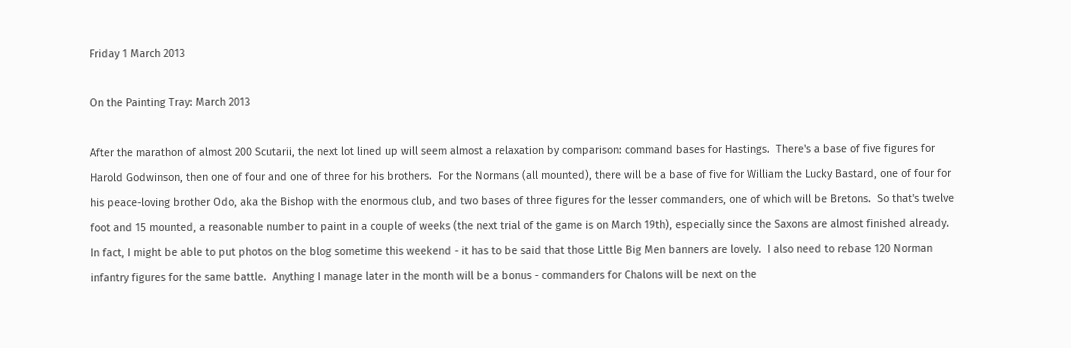Friday 1 March 2013

On the Painting Tray: March 2013

After the marathon of almost 200 Scutarii, the next lot lined up will seem almost a relaxation by comparison: command bases for Hastings.  There's a base of five figures for Harold Godwinson, then one of four and one of three for his brothers.  For the Normans (all mounted), there will be a base of five for William the Lucky Bastard, one of four for his peace-loving brother Odo, aka the Bishop with the enormous club, and two bases of three figures for the lesser commanders, one of which will be Bretons.  So that's twelve foot and 15 mounted, a reasonable number to paint in a couple of weeks (the next trial of the game is on March 19th), especially since the Saxons are almost finished already.  In fact, I might be able to put photos on the blog sometime this weekend - it has to be said that those Little Big Men banners are lovely.  I also need to rebase 120 Norman infantry figures for the same battle.  Anything I manage later in the month will be a bonus - commanders for Chalons will be next on the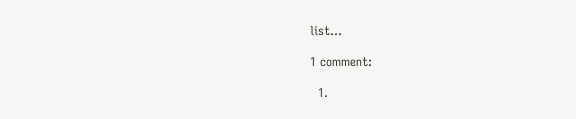list...

1 comment:

  1.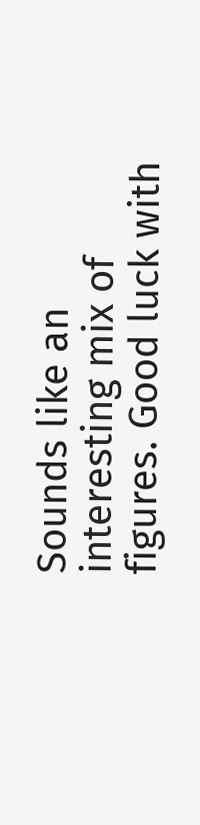Sounds like an interesting mix of figures. Good luck with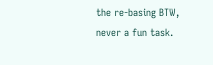the re-basing BTW, never a fun task.